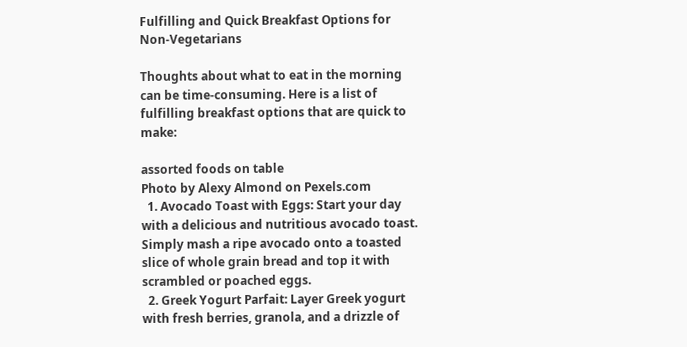Fulfilling and Quick Breakfast Options for Non-Vegetarians

Thoughts about what to eat in the morning can be time-consuming. Here is a list of fulfilling breakfast options that are quick to make:

assorted foods on table
Photo by Alexy Almond on Pexels.com
  1. Avocado Toast with Eggs: Start your day with a delicious and nutritious avocado toast. Simply mash a ripe avocado onto a toasted slice of whole grain bread and top it with scrambled or poached eggs.
  2. Greek Yogurt Parfait: Layer Greek yogurt with fresh berries, granola, and a drizzle of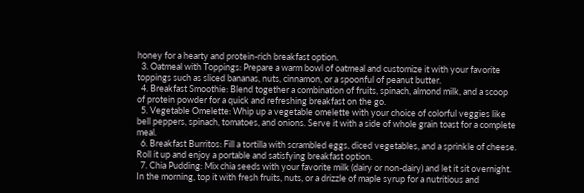honey for a hearty and protein-rich breakfast option.
  3. Oatmeal with Toppings: Prepare a warm bowl of oatmeal and customize it with your favorite toppings such as sliced bananas, nuts, cinnamon, or a spoonful of peanut butter.
  4. Breakfast Smoothie: Blend together a combination of fruits, spinach, almond milk, and a scoop of protein powder for a quick and refreshing breakfast on the go.
  5. Vegetable Omelette: Whip up a vegetable omelette with your choice of colorful veggies like bell peppers, spinach, tomatoes, and onions. Serve it with a side of whole grain toast for a complete meal.
  6. Breakfast Burritos: Fill a tortilla with scrambled eggs, diced vegetables, and a sprinkle of cheese. Roll it up and enjoy a portable and satisfying breakfast option.
  7. Chia Pudding: Mix chia seeds with your favorite milk (dairy or non-dairy) and let it sit overnight. In the morning, top it with fresh fruits, nuts, or a drizzle of maple syrup for a nutritious and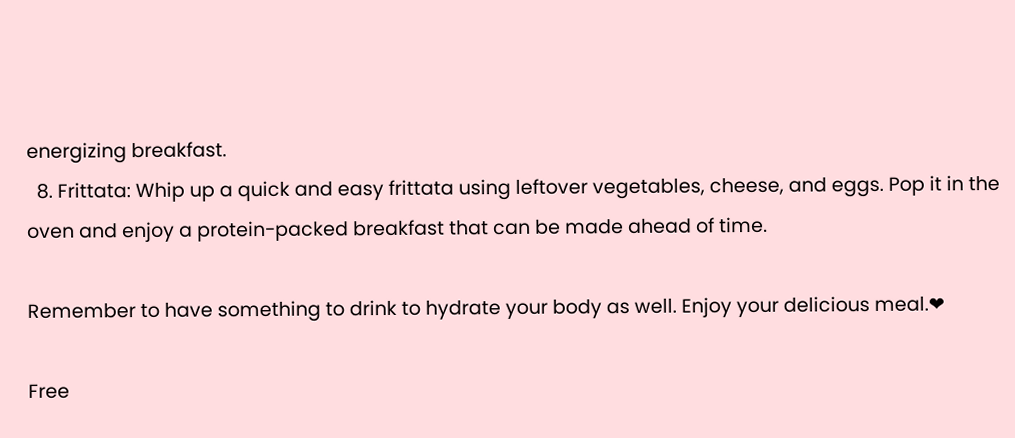energizing breakfast.
  8. Frittata: Whip up a quick and easy frittata using leftover vegetables, cheese, and eggs. Pop it in the oven and enjoy a protein-packed breakfast that can be made ahead of time.

Remember to have something to drink to hydrate your body as well. Enjoy your delicious meal.❤

Free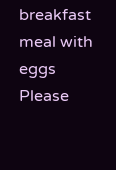breakfast meal with eggs
Please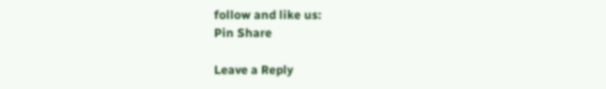follow and like us:
Pin Share

Leave a Reply